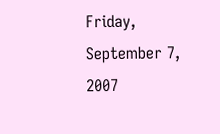Friday, September 7, 2007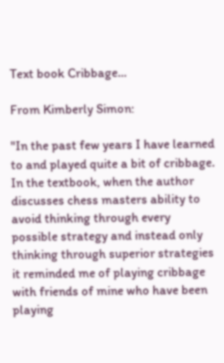Text book Cribbage...

From Kimberly Simon:

"In the past few years I have learned to and played quite a bit of cribbage. In the textbook, when the author discusses chess masters ability to avoid thinking through every possible strategy and instead only thinking through superior strategies it reminded me of playing cribbage with friends of mine who have been playing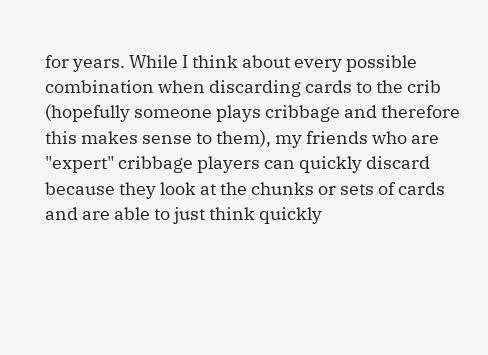for years. While I think about every possible combination when discarding cards to the crib (hopefully someone plays cribbage and therefore this makes sense to them), my friends who are "expert" cribbage players can quickly discard because they look at the chunks or sets of cards and are able to just think quickly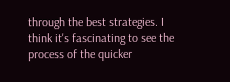through the best strategies. I think it's fascinating to see the process of the quicker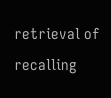retrieval of recalling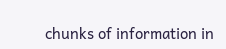chunks of information in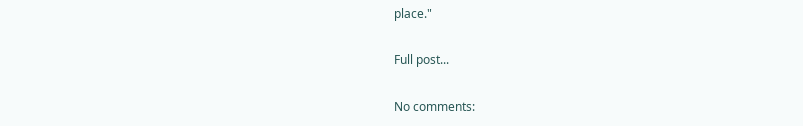place."

Full post...

No comments: